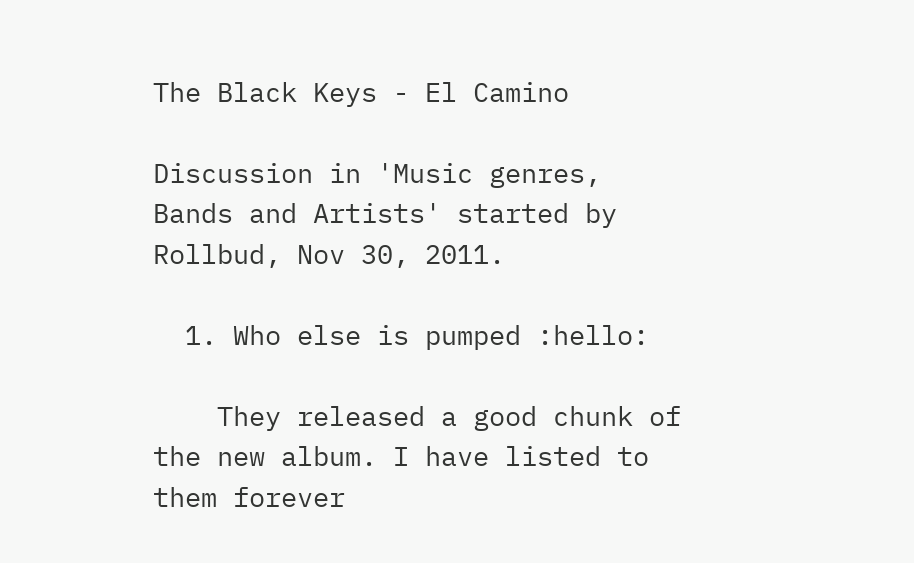The Black Keys - El Camino

Discussion in 'Music genres, Bands and Artists' started by Rollbud, Nov 30, 2011.

  1. Who else is pumped :hello:

    They released a good chunk of the new album. I have listed to them forever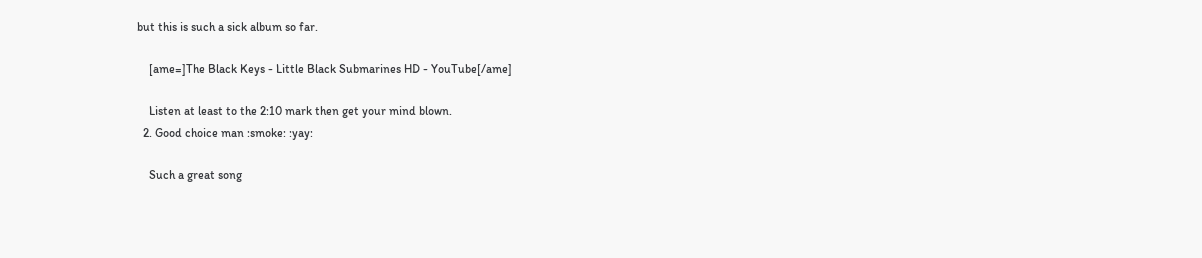but this is such a sick album so far.

    [ame=]The Black Keys - Little Black Submarines HD - YouTube[/ame]

    Listen at least to the 2:10 mark then get your mind blown.
  2. Good choice man :smoke: :yay:

    Such a great song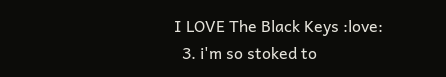I LOVE The Black Keys :love:
  3. i'm so stoked to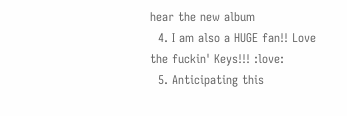hear the new album
  4. I am also a HUGE fan!! Love the fuckin' Keys!!! :love:
  5. Anticipating this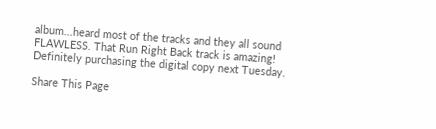album...heard most of the tracks and they all sound FLAWLESS. That Run Right Back track is amazing! Definitely purchasing the digital copy next Tuesday.

Share This Page